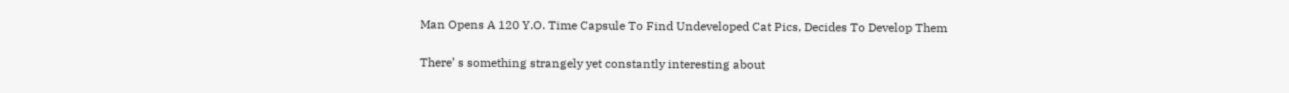Man Opens A 120 Y.O. Time Capsule To Find Undeveloped Cat Pics, Decides To Develop Them

There’ s something strangely yet constantly interesting about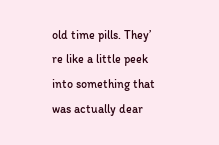old time pills. They’ re like a little peek into something that was actually dear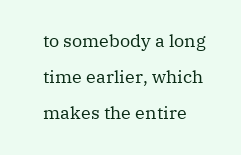to somebody a long time earlier, which makes the entire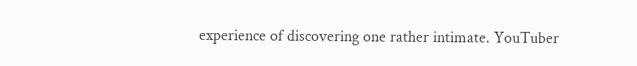experience of discovering one rather intimate. YouTuber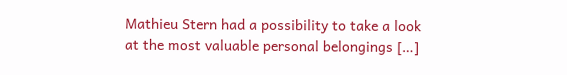Mathieu Stern had a possibility to take a look at the most valuable personal belongings […]